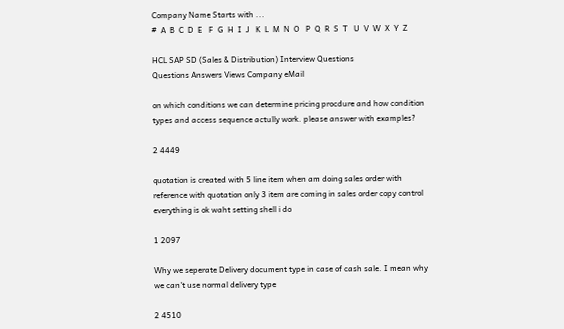Company Name Starts with ...
#  A  B  C  D  E   F  G  H  I  J   K  L  M  N  O   P  Q  R  S  T   U  V  W  X  Y  Z

HCL SAP SD (Sales & Distribution) Interview Questions
Questions Answers Views Company eMail

on which conditions we can determine pricing procdure and how condition types and access sequence actully work. please answer with examples?

2 4449

quotation is created with 5 line item when am doing sales order with reference with quotation only 3 item are coming in sales order copy control everything is ok waht setting shell i do

1 2097

Why we seperate Delivery document type in case of cash sale. I mean why we can't use normal delivery type

2 4510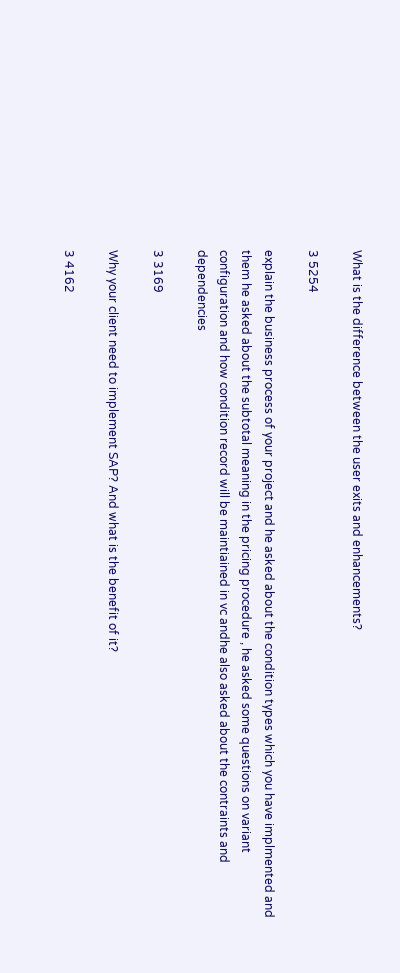What is the difference between the user exits and enhancements?

3 5254

explain the business process of your project and he asked about the condition types which you have implmented and them he asked about the subtotal meaning in the pricing procedure , he asked some questions on variant configuration and how condition record will be maintiained in vc andhe also asked about the contraints and dependencies

3 3169

Why your client need to implement SAP? And what is the benefit of it?

3 4162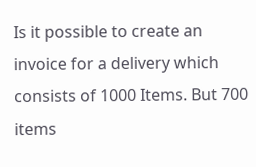Is it possible to create an invoice for a delivery which consists of 1000 Items. But 700 items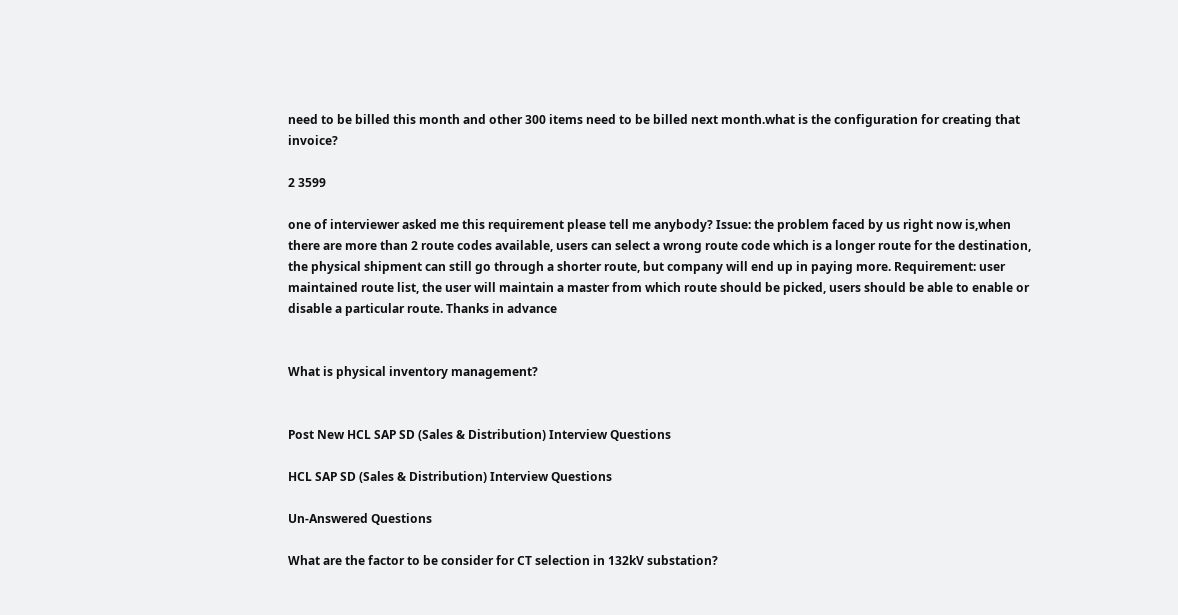need to be billed this month and other 300 items need to be billed next month.what is the configuration for creating that invoice?

2 3599

one of interviewer asked me this requirement please tell me anybody? Issue: the problem faced by us right now is,when there are more than 2 route codes available, users can select a wrong route code which is a longer route for the destination, the physical shipment can still go through a shorter route, but company will end up in paying more. Requirement: user maintained route list, the user will maintain a master from which route should be picked, users should be able to enable or disable a particular route. Thanks in advance


What is physical inventory management?


Post New HCL SAP SD (Sales & Distribution) Interview Questions

HCL SAP SD (Sales & Distribution) Interview Questions

Un-Answered Questions

What are the factor to be consider for CT selection in 132kV substation?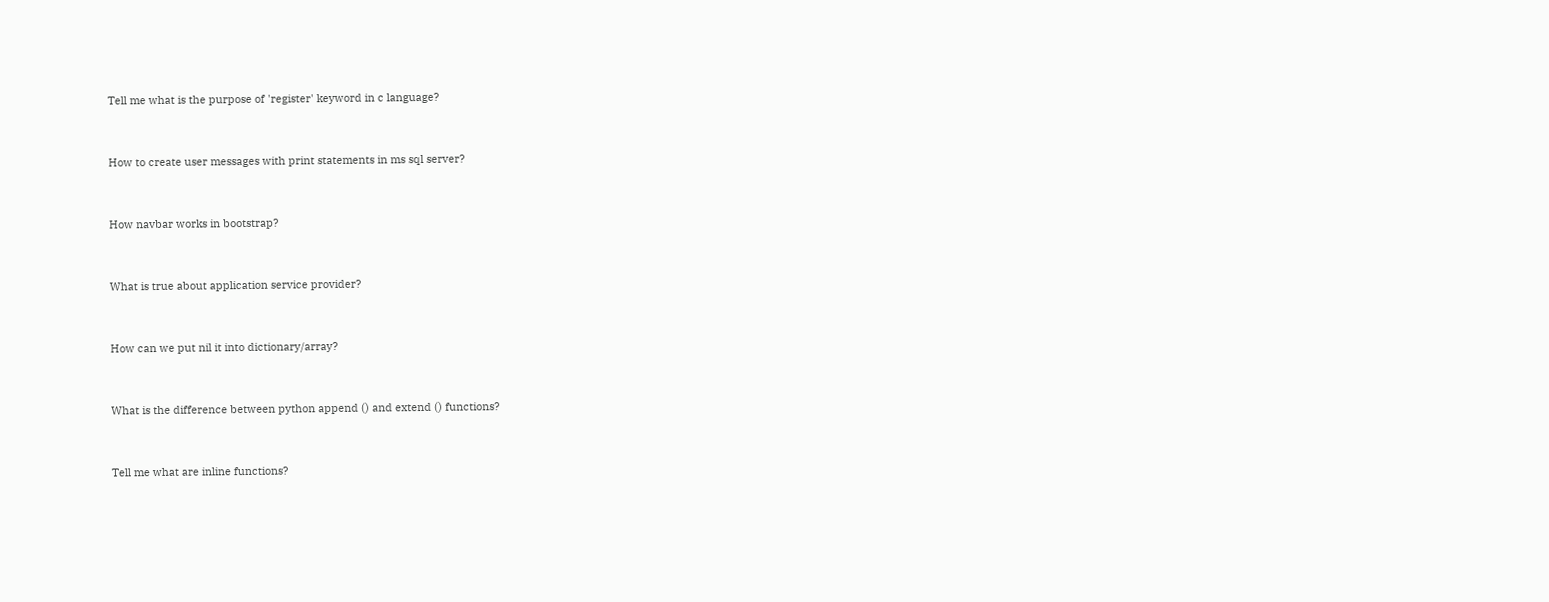Tell me what is the purpose of 'register' keyword in c language?


How to create user messages with print statements in ms sql server?


How navbar works in bootstrap?


What is true about application service provider?


How can we put nil it into dictionary/array?


What is the difference between python append () and extend () functions?


Tell me what are inline functions?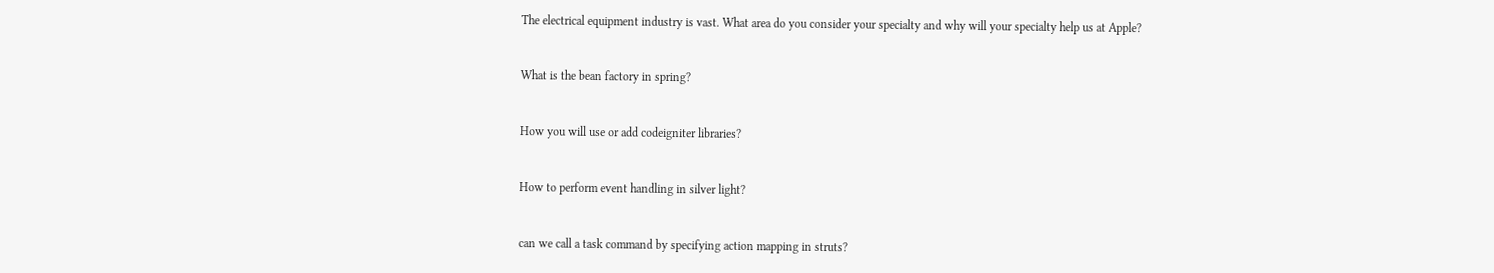The electrical equipment industry is vast. What area do you consider your specialty and why will your specialty help us at Apple?


What is the bean factory in spring?


How you will use or add codeigniter libraries?


How to perform event handling in silver light?


can we call a task command by specifying action mapping in struts?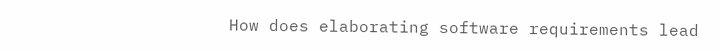How does elaborating software requirements lead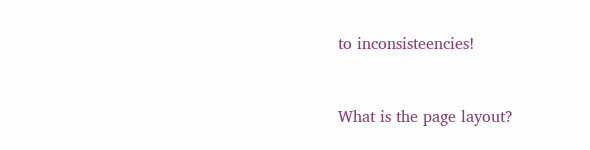to inconsisteencies!


What is the page layout?